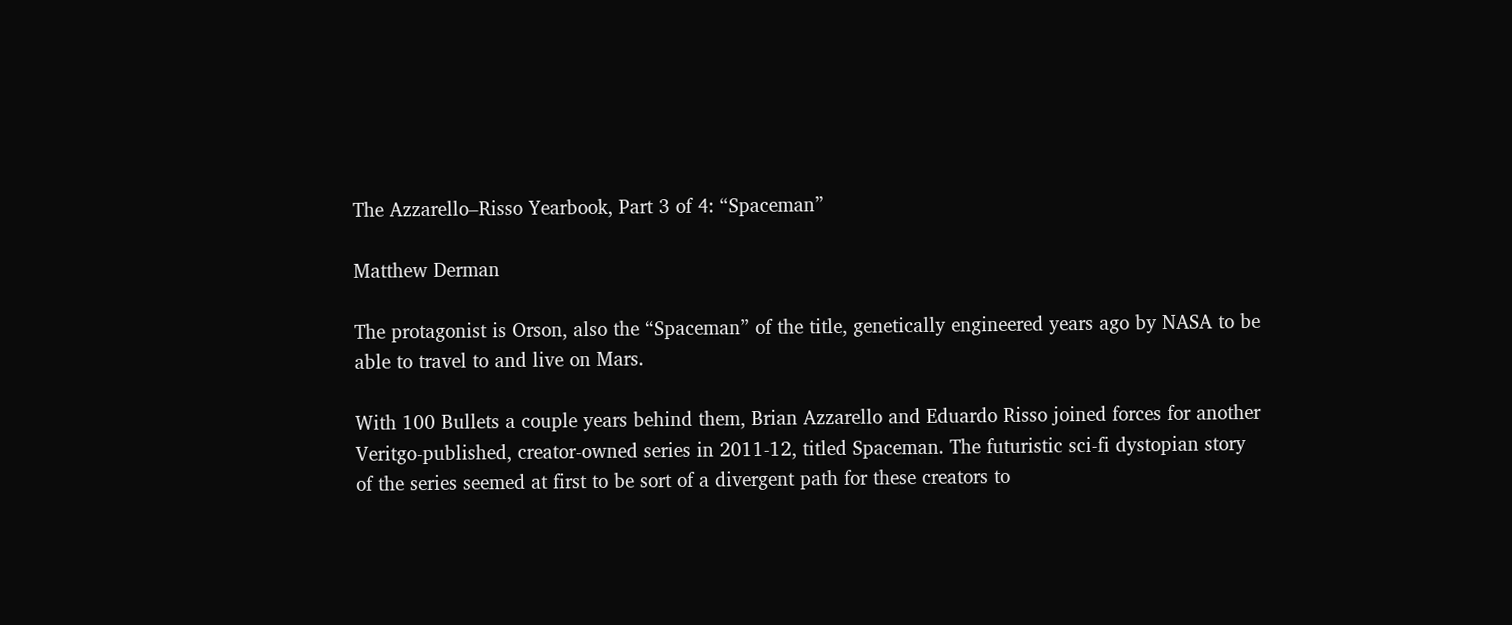The Azzarello–Risso Yearbook, Part 3 of 4: “Spaceman”

Matthew Derman

The protagonist is Orson, also the “Spaceman” of the title, genetically engineered years ago by NASA to be able to travel to and live on Mars.

With 100 Bullets a couple years behind them, Brian Azzarello and Eduardo Risso joined forces for another Veritgo-published, creator-owned series in 2011-12, titled Spaceman. The futuristic sci-fi dystopian story of the series seemed at first to be sort of a divergent path for these creators to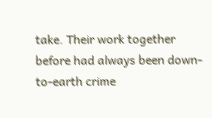take. Their work together before had always been down-to-earth crime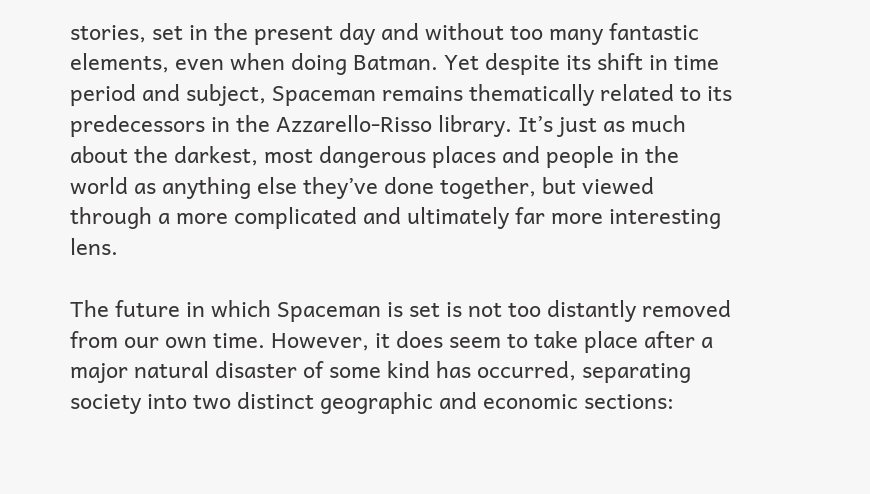stories, set in the present day and without too many fantastic elements, even when doing Batman. Yet despite its shift in time period and subject, Spaceman remains thematically related to its predecessors in the Azzarello-Risso library. It’s just as much about the darkest, most dangerous places and people in the world as anything else they’ve done together, but viewed through a more complicated and ultimately far more interesting lens.

The future in which Spaceman is set is not too distantly removed from our own time. However, it does seem to take place after a major natural disaster of some kind has occurred, separating society into two distinct geographic and economic sections: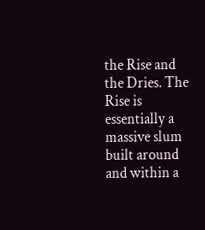the Rise and the Dries. The Rise is essentially a massive slum built around and within a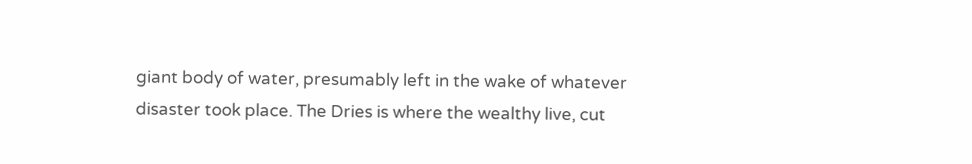giant body of water, presumably left in the wake of whatever disaster took place. The Dries is where the wealthy live, cut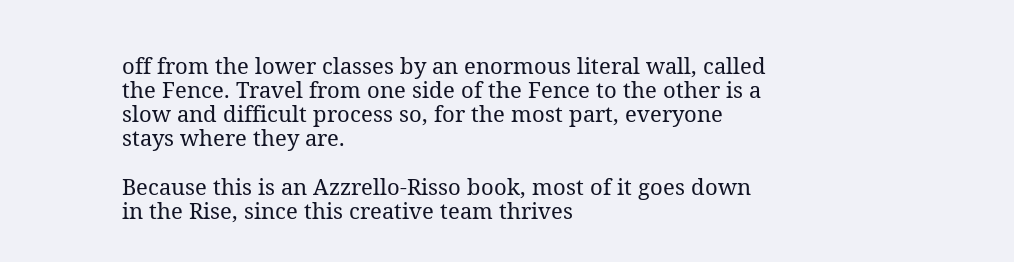off from the lower classes by an enormous literal wall, called the Fence. Travel from one side of the Fence to the other is a slow and difficult process so, for the most part, everyone stays where they are.

Because this is an Azzrello-Risso book, most of it goes down in the Rise, since this creative team thrives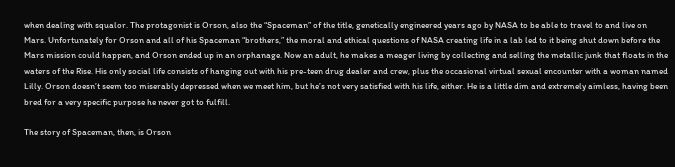when dealing with squalor. The protagonist is Orson, also the “Spaceman” of the title, genetically engineered years ago by NASA to be able to travel to and live on Mars. Unfortunately for Orson and all of his Spaceman “brothers,” the moral and ethical questions of NASA creating life in a lab led to it being shut down before the Mars mission could happen, and Orson ended up in an orphanage. Now an adult, he makes a meager living by collecting and selling the metallic junk that floats in the waters of the Rise. His only social life consists of hanging out with his pre-teen drug dealer and crew, plus the occasional virtual sexual encounter with a woman named Lilly. Orson doesn’t seem too miserably depressed when we meet him, but he’s not very satisfied with his life, either. He is a little dim and extremely aimless, having been bred for a very specific purpose he never got to fulfill.

The story of Spaceman, then, is Orson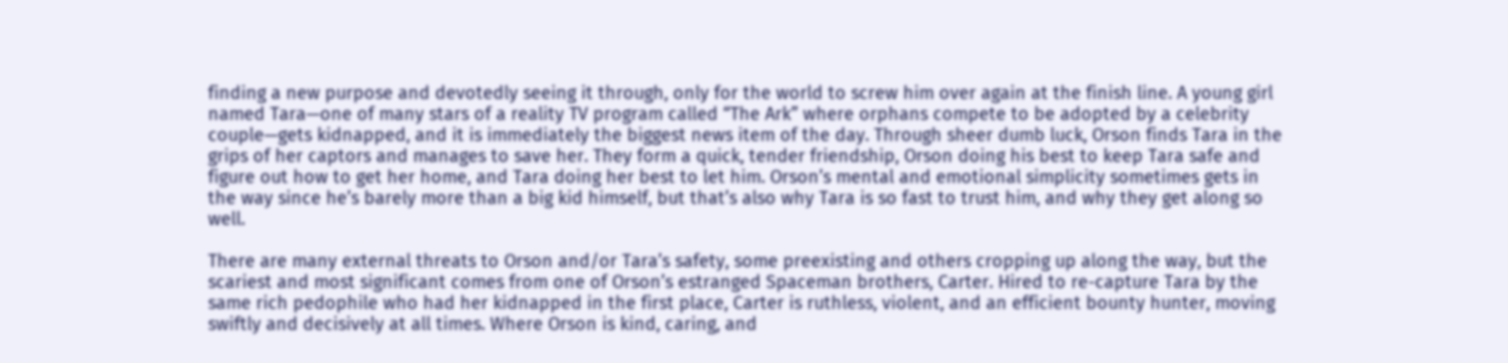finding a new purpose and devotedly seeing it through, only for the world to screw him over again at the finish line. A young girl named Tara—one of many stars of a reality TV program called “The Ark” where orphans compete to be adopted by a celebrity couple—gets kidnapped, and it is immediately the biggest news item of the day. Through sheer dumb luck, Orson finds Tara in the grips of her captors and manages to save her. They form a quick, tender friendship, Orson doing his best to keep Tara safe and figure out how to get her home, and Tara doing her best to let him. Orson’s mental and emotional simplicity sometimes gets in the way since he’s barely more than a big kid himself, but that’s also why Tara is so fast to trust him, and why they get along so well.

There are many external threats to Orson and/or Tara’s safety, some preexisting and others cropping up along the way, but the scariest and most significant comes from one of Orson’s estranged Spaceman brothers, Carter. Hired to re-capture Tara by the same rich pedophile who had her kidnapped in the first place, Carter is ruthless, violent, and an efficient bounty hunter, moving swiftly and decisively at all times. Where Orson is kind, caring, and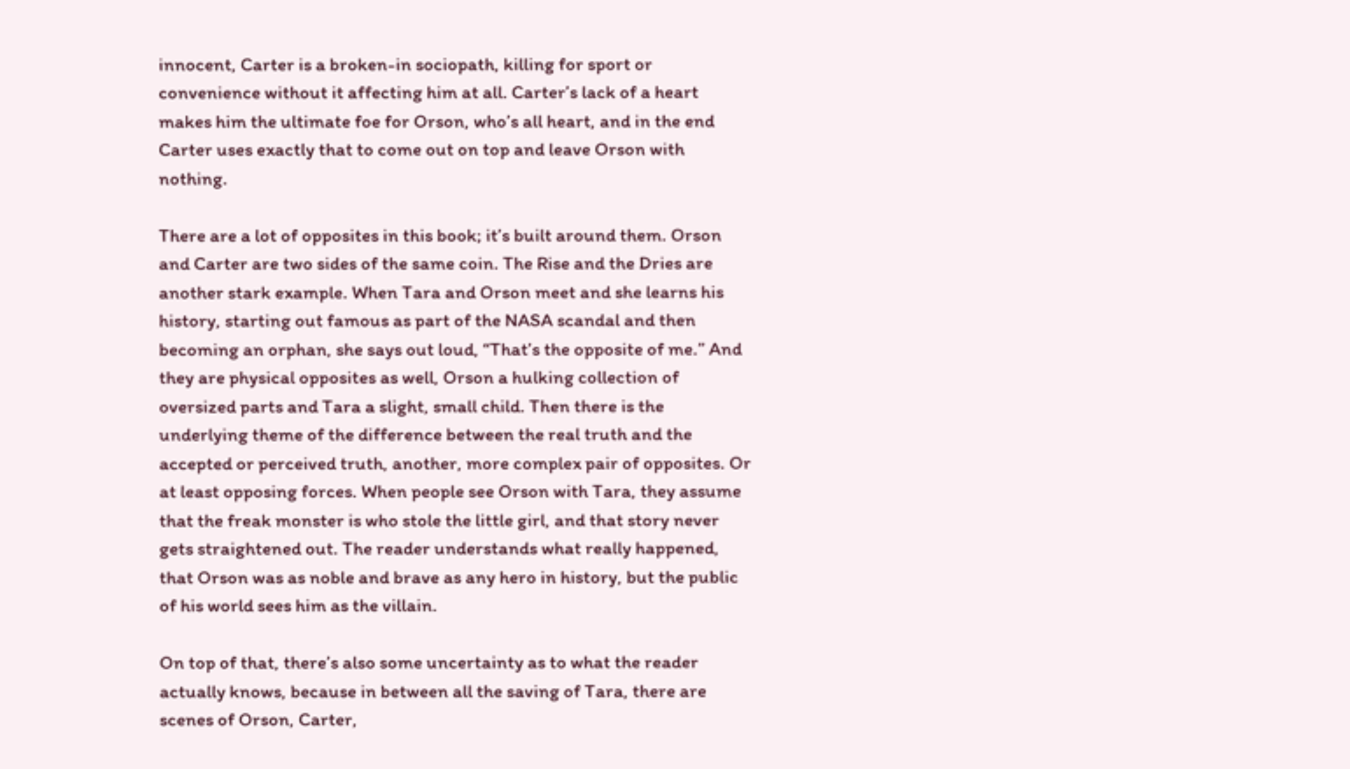innocent, Carter is a broken-in sociopath, killing for sport or convenience without it affecting him at all. Carter’s lack of a heart makes him the ultimate foe for Orson, who’s all heart, and in the end Carter uses exactly that to come out on top and leave Orson with nothing.

There are a lot of opposites in this book; it’s built around them. Orson and Carter are two sides of the same coin. The Rise and the Dries are another stark example. When Tara and Orson meet and she learns his history, starting out famous as part of the NASA scandal and then becoming an orphan, she says out loud, “That’s the opposite of me.” And they are physical opposites as well, Orson a hulking collection of oversized parts and Tara a slight, small child. Then there is the underlying theme of the difference between the real truth and the accepted or perceived truth, another, more complex pair of opposites. Or at least opposing forces. When people see Orson with Tara, they assume that the freak monster is who stole the little girl, and that story never gets straightened out. The reader understands what really happened, that Orson was as noble and brave as any hero in history, but the public of his world sees him as the villain.

On top of that, there’s also some uncertainty as to what the reader actually knows, because in between all the saving of Tara, there are scenes of Orson, Carter,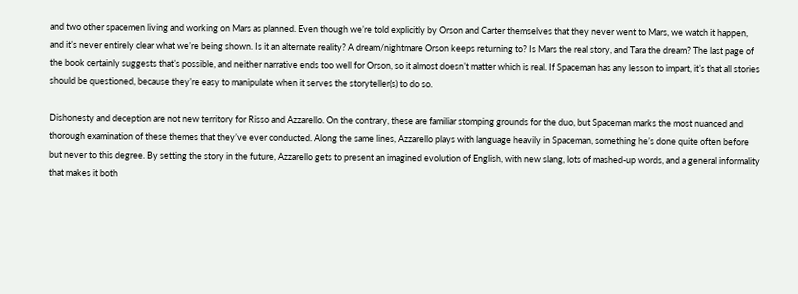and two other spacemen living and working on Mars as planned. Even though we’re told explicitly by Orson and Carter themselves that they never went to Mars, we watch it happen, and it’s never entirely clear what we’re being shown. Is it an alternate reality? A dream/nightmare Orson keeps returning to? Is Mars the real story, and Tara the dream? The last page of the book certainly suggests that’s possible, and neither narrative ends too well for Orson, so it almost doesn’t matter which is real. If Spaceman has any lesson to impart, it’s that all stories should be questioned, because they’re easy to manipulate when it serves the storyteller(s) to do so.

Dishonesty and deception are not new territory for Risso and Azzarello. On the contrary, these are familiar stomping grounds for the duo, but Spaceman marks the most nuanced and thorough examination of these themes that they’ve ever conducted. Along the same lines, Azzarello plays with language heavily in Spaceman, something he’s done quite often before but never to this degree. By setting the story in the future, Azzarello gets to present an imagined evolution of English, with new slang, lots of mashed-up words, and a general informality that makes it both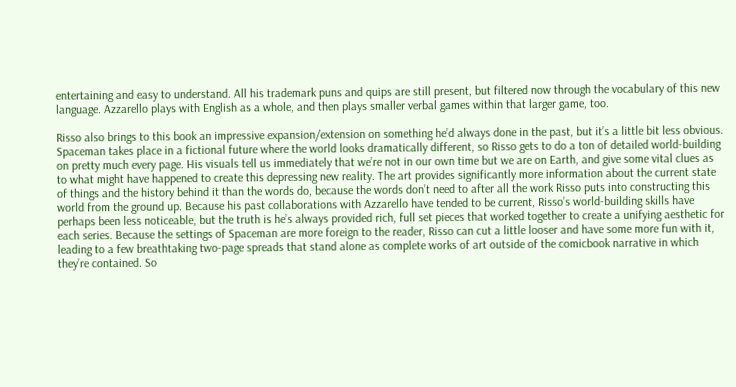entertaining and easy to understand. All his trademark puns and quips are still present, but filtered now through the vocabulary of this new language. Azzarello plays with English as a whole, and then plays smaller verbal games within that larger game, too.

Risso also brings to this book an impressive expansion/extension on something he’d always done in the past, but it’s a little bit less obvious. Spaceman takes place in a fictional future where the world looks dramatically different, so Risso gets to do a ton of detailed world-building on pretty much every page. His visuals tell us immediately that we’re not in our own time but we are on Earth, and give some vital clues as to what might have happened to create this depressing new reality. The art provides significantly more information about the current state of things and the history behind it than the words do, because the words don’t need to after all the work Risso puts into constructing this world from the ground up. Because his past collaborations with Azzarello have tended to be current, Risso’s world-building skills have perhaps been less noticeable, but the truth is he’s always provided rich, full set pieces that worked together to create a unifying aesthetic for each series. Because the settings of Spaceman are more foreign to the reader, Risso can cut a little looser and have some more fun with it, leading to a few breathtaking two-page spreads that stand alone as complete works of art outside of the comicbook narrative in which they’re contained. So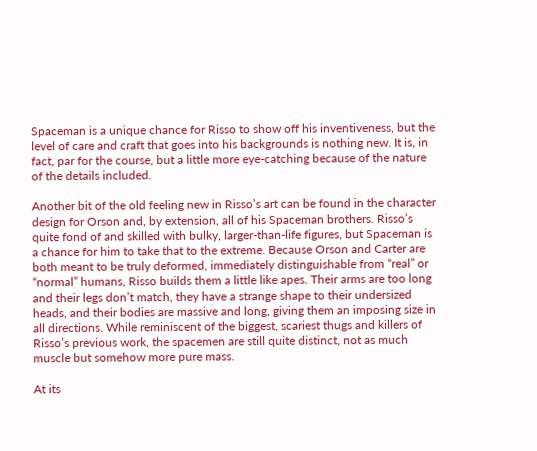Spaceman is a unique chance for Risso to show off his inventiveness, but the level of care and craft that goes into his backgrounds is nothing new. It is, in fact, par for the course, but a little more eye-catching because of the nature of the details included.

Another bit of the old feeling new in Risso’s art can be found in the character design for Orson and, by extension, all of his Spaceman brothers. Risso’s quite fond of and skilled with bulky, larger-than-life figures, but Spaceman is a chance for him to take that to the extreme. Because Orson and Carter are both meant to be truly deformed, immediately distinguishable from “real” or “normal” humans, Risso builds them a little like apes. Their arms are too long and their legs don’t match, they have a strange shape to their undersized heads, and their bodies are massive and long, giving them an imposing size in all directions. While reminiscent of the biggest, scariest thugs and killers of Risso’s previous work, the spacemen are still quite distinct, not as much muscle but somehow more pure mass.

At its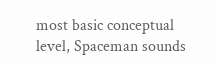most basic conceptual level, Spaceman sounds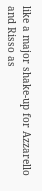like a major shake-up for Azzarello and Risso as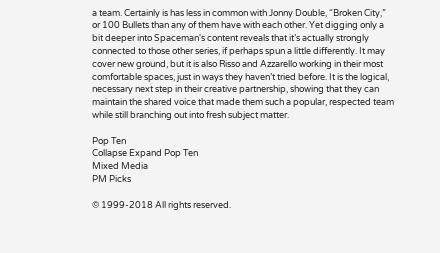a team. Certainly is has less in common with Jonny Double, “Broken City,” or 100 Bullets than any of them have with each other. Yet digging only a bit deeper into Spaceman's content reveals that it’s actually strongly connected to those other series, if perhaps spun a little differently. It may cover new ground, but it is also Risso and Azzarello working in their most comfortable spaces, just in ways they haven’t tried before. It is the logical, necessary next step in their creative partnership, showing that they can maintain the shared voice that made them such a popular, respected team while still branching out into fresh subject matter.

Pop Ten
Collapse Expand Pop Ten
Mixed Media
PM Picks

© 1999-2018 All rights reserved.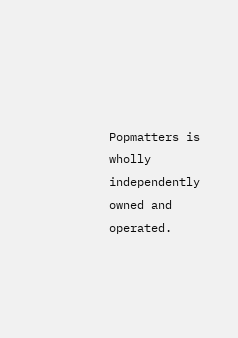Popmatters is wholly independently owned and operated.